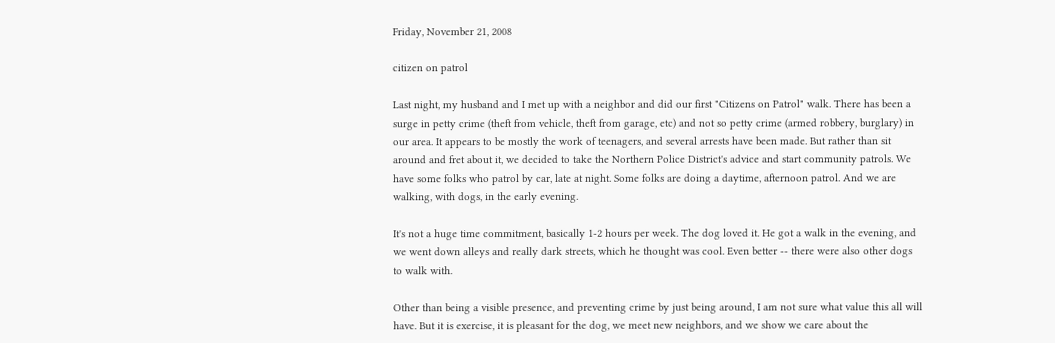Friday, November 21, 2008

citizen on patrol

Last night, my husband and I met up with a neighbor and did our first "Citizens on Patrol" walk. There has been a surge in petty crime (theft from vehicle, theft from garage, etc) and not so petty crime (armed robbery, burglary) in our area. It appears to be mostly the work of teenagers, and several arrests have been made. But rather than sit around and fret about it, we decided to take the Northern Police District's advice and start community patrols. We have some folks who patrol by car, late at night. Some folks are doing a daytime, afternoon patrol. And we are walking, with dogs, in the early evening.

It's not a huge time commitment, basically 1-2 hours per week. The dog loved it. He got a walk in the evening, and we went down alleys and really dark streets, which he thought was cool. Even better -- there were also other dogs to walk with.

Other than being a visible presence, and preventing crime by just being around, I am not sure what value this all will have. But it is exercise, it is pleasant for the dog, we meet new neighbors, and we show we care about the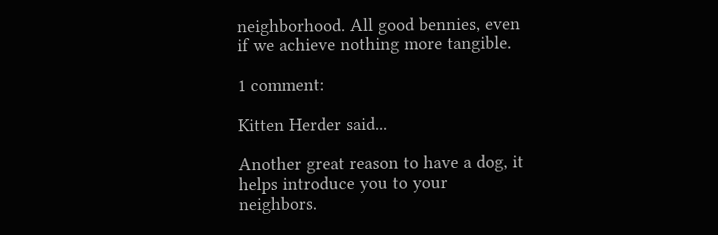neighborhood. All good bennies, even if we achieve nothing more tangible.

1 comment:

Kitten Herder said...

Another great reason to have a dog, it helps introduce you to your neighbors.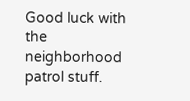Good luck with the neighborhood patrol stuff.